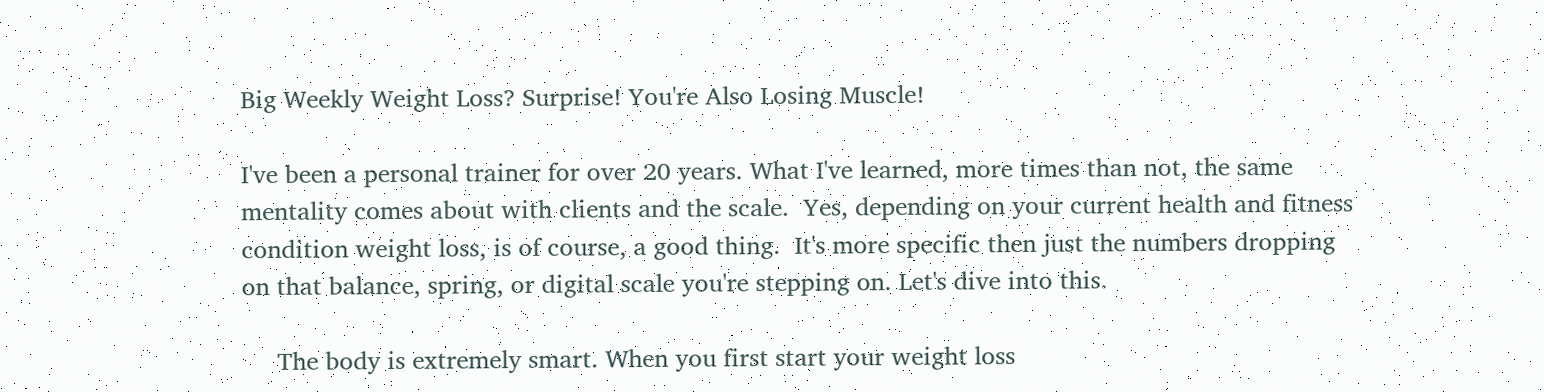Big Weekly Weight Loss? Surprise! You're Also Losing Muscle!

I've been a personal trainer for over 20 years. What I've learned, more times than not, the same mentality comes about with clients and the scale.  Yes, depending on your current health and fitness condition weight loss, is of course, a good thing.  It's more specific then just the numbers dropping on that balance, spring, or digital scale you're stepping on. Let's dive into this.

     The body is extremely smart. When you first start your weight loss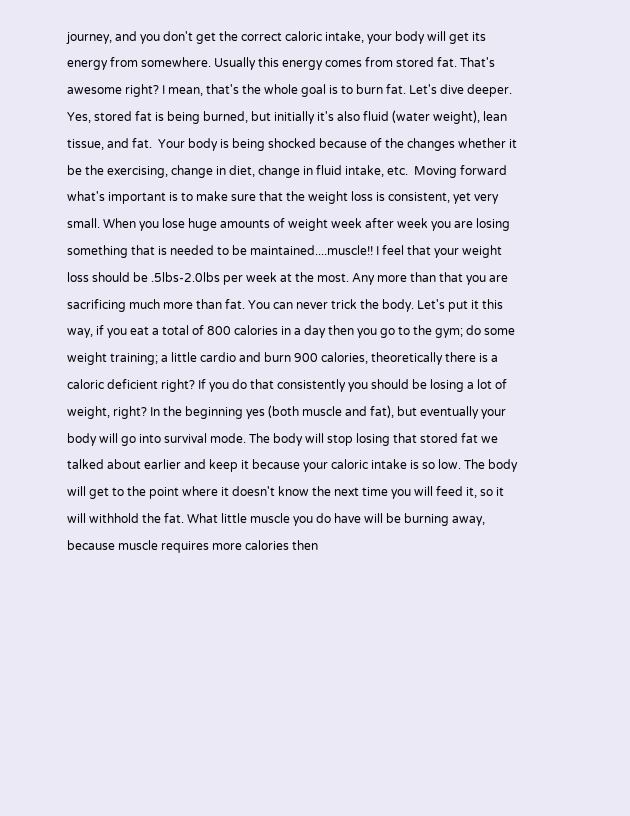journey, and you don't get the correct caloric intake, your body will get its energy from somewhere. Usually this energy comes from stored fat. That's awesome right? I mean, that's the whole goal is to burn fat. Let's dive deeper. Yes, stored fat is being burned, but initially it's also fluid (water weight), lean tissue, and fat.  Your body is being shocked because of the changes whether it be the exercising, change in diet, change in fluid intake, etc.  Moving forward what's important is to make sure that the weight loss is consistent, yet very small. When you lose huge amounts of weight week after week you are losing something that is needed to be maintained....muscle!! I feel that your weight loss should be .5lbs-2.0lbs per week at the most. Any more than that you are sacrificing much more than fat. You can never trick the body. Let's put it this way, if you eat a total of 800 calories in a day then you go to the gym; do some weight training; a little cardio and burn 900 calories, theoretically there is a caloric deficient right? If you do that consistently you should be losing a lot of weight, right? In the beginning yes (both muscle and fat), but eventually your body will go into survival mode. The body will stop losing that stored fat we talked about earlier and keep it because your caloric intake is so low. The body will get to the point where it doesn't know the next time you will feed it, so it will withhold the fat. What little muscle you do have will be burning away, because muscle requires more calories then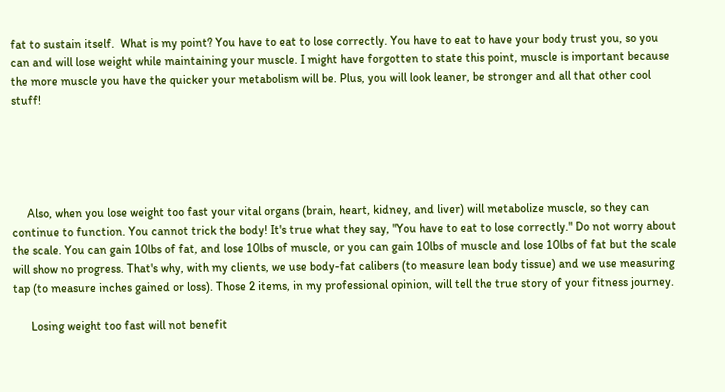fat to sustain itself.  What is my point? You have to eat to lose correctly. You have to eat to have your body trust you, so you can and will lose weight while maintaining your muscle. I might have forgotten to state this point, muscle is important because the more muscle you have the quicker your metabolism will be. Plus, you will look leaner, be stronger and all that other cool stuff!





     Also, when you lose weight too fast your vital organs (brain, heart, kidney, and liver) will metabolize muscle, so they can continue to function. You cannot trick the body! It's true what they say, "You have to eat to lose correctly." Do not worry about the scale. You can gain 10lbs of fat, and lose 10lbs of muscle, or you can gain 10lbs of muscle and lose 10lbs of fat but the scale will show no progress. That's why, with my clients, we use body-fat calibers (to measure lean body tissue) and we use measuring tap (to measure inches gained or loss). Those 2 items, in my professional opinion, will tell the true story of your fitness journey.

      Losing weight too fast will not benefit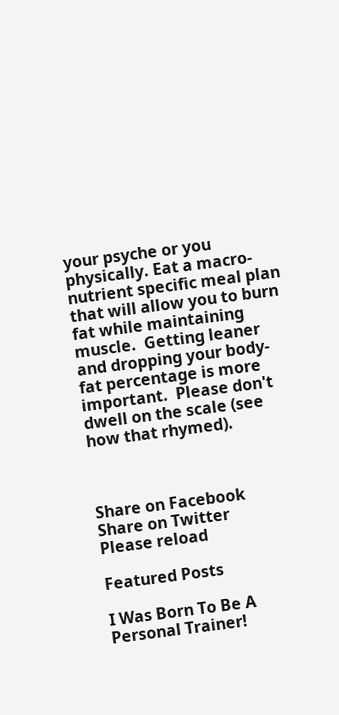your psyche or you physically. Eat a macro-nutrient specific meal plan that will allow you to burn fat while maintaining muscle.  Getting leaner and dropping your body-fat percentage is more important.  Please don't dwell on the scale (see how that rhymed).



Share on Facebook
Share on Twitter
Please reload

Featured Posts

I Was Born To Be A Personal Trainer!